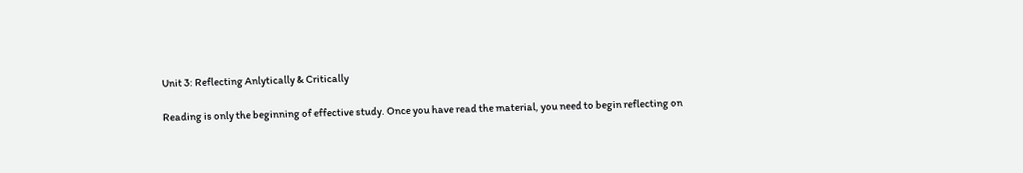Unit 3: Reflecting Anlytically & Critically

Reading is only the beginning of effective study. Once you have read the material, you need to begin reflecting on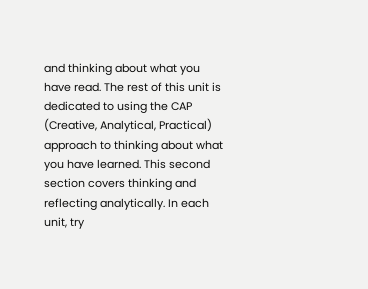and thinking about what you have read. The rest of this unit is dedicated to using the CAP (Creative, Analytical, Practical) approach to thinking about what you have learned. This second section covers thinking and reflecting analytically. In each unit, try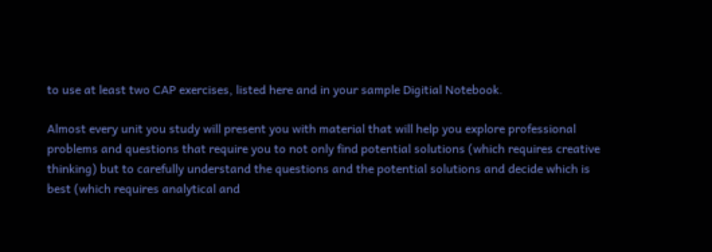to use at least two CAP exercises, listed here and in your sample Digitial Notebook.

Almost every unit you study will present you with material that will help you explore professional problems and questions that require you to not only find potential solutions (which requires creative thinking) but to carefully understand the questions and the potential solutions and decide which is best (which requires analytical and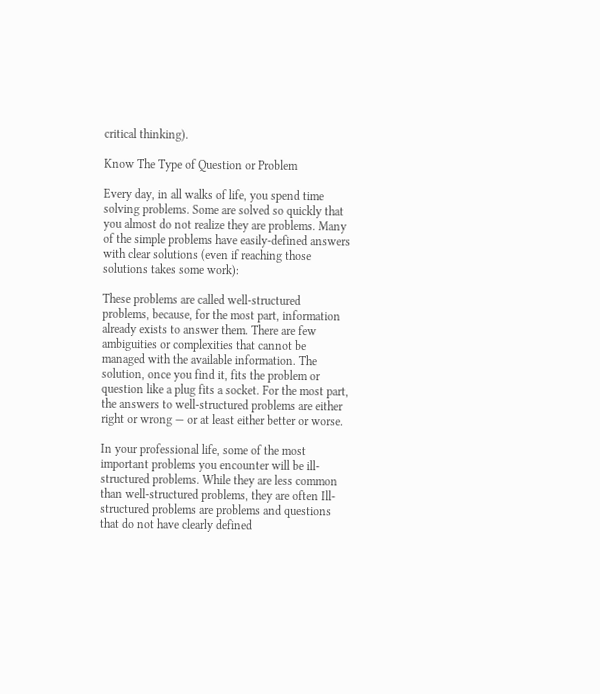critical thinking).

Know The Type of Question or Problem

Every day, in all walks of life, you spend time solving problems. Some are solved so quickly that you almost do not realize they are problems. Many of the simple problems have easily-defined answers with clear solutions (even if reaching those solutions takes some work):

These problems are called well-structured problems, because, for the most part, information already exists to answer them. There are few ambiguities or complexities that cannot be managed with the available information. The solution, once you find it, fits the problem or question like a plug fits a socket. For the most part, the answers to well-structured problems are either right or wrong — or at least either better or worse.

In your professional life, some of the most important problems you encounter will be ill-structured problems. While they are less common than well-structured problems, they are often Ill-structured problems are problems and questions that do not have clearly defined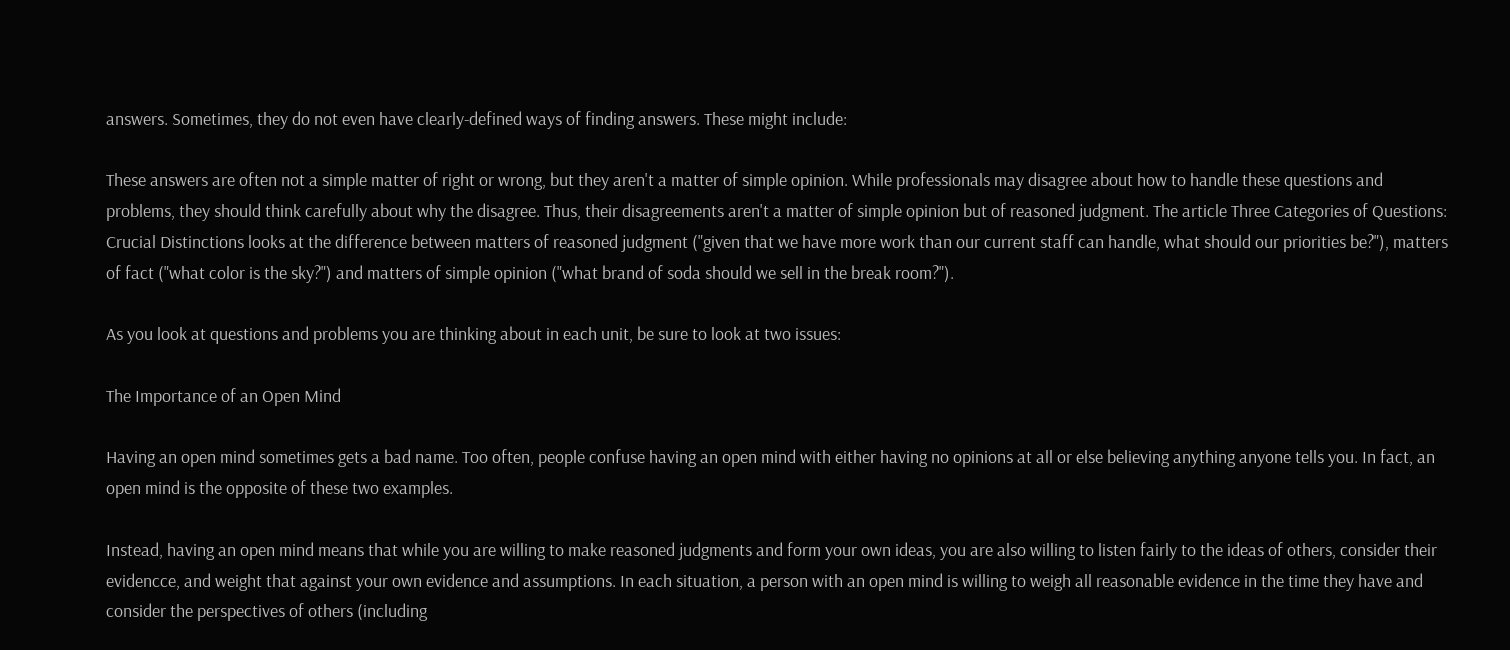answers. Sometimes, they do not even have clearly-defined ways of finding answers. These might include:

These answers are often not a simple matter of right or wrong, but they aren't a matter of simple opinion. While professionals may disagree about how to handle these questions and problems, they should think carefully about why the disagree. Thus, their disagreements aren't a matter of simple opinion but of reasoned judgment. The article Three Categories of Questions: Crucial Distinctions looks at the difference between matters of reasoned judgment ("given that we have more work than our current staff can handle, what should our priorities be?"), matters of fact ("what color is the sky?") and matters of simple opinion ("what brand of soda should we sell in the break room?").

As you look at questions and problems you are thinking about in each unit, be sure to look at two issues:

The Importance of an Open Mind

Having an open mind sometimes gets a bad name. Too often, people confuse having an open mind with either having no opinions at all or else believing anything anyone tells you. In fact, an open mind is the opposite of these two examples.

Instead, having an open mind means that while you are willing to make reasoned judgments and form your own ideas, you are also willing to listen fairly to the ideas of others, consider their evidencce, and weight that against your own evidence and assumptions. In each situation, a person with an open mind is willing to weigh all reasonable evidence in the time they have and consider the perspectives of others (including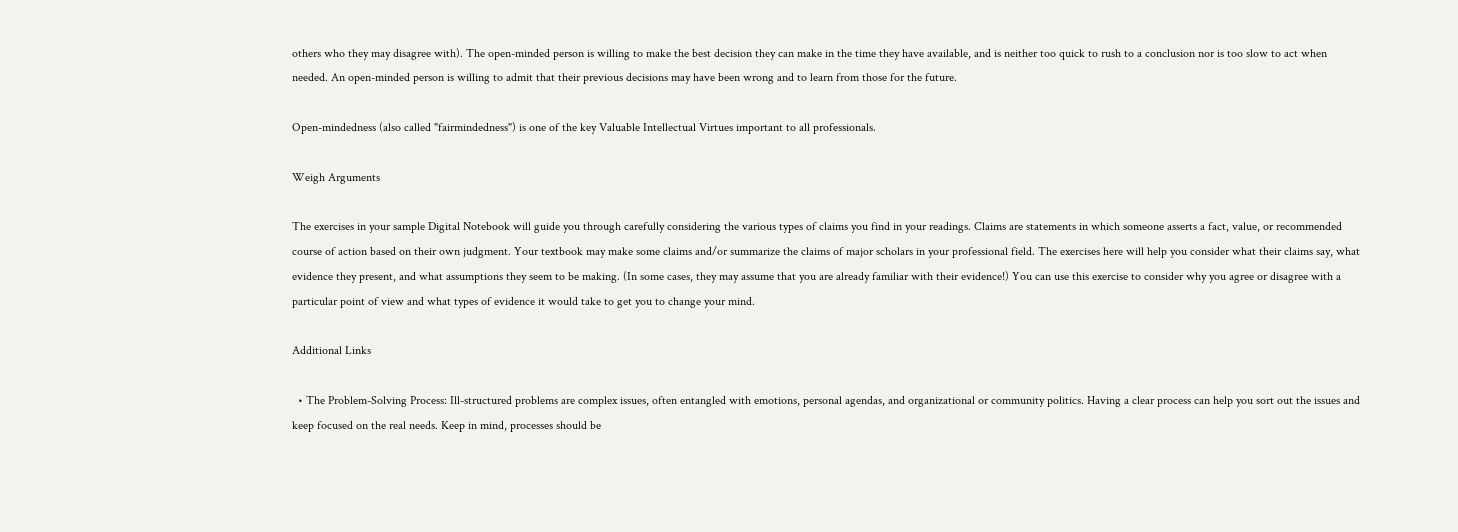others who they may disagree with). The open-minded person is willing to make the best decision they can make in the time they have available, and is neither too quick to rush to a conclusion nor is too slow to act when needed. An open-minded person is willing to admit that their previous decisions may have been wrong and to learn from those for the future.

Open-mindedness (also called "fairmindedness") is one of the key Valuable Intellectual Virtues important to all professionals.

Weigh Arguments

The exercises in your sample Digital Notebook will guide you through carefully considering the various types of claims you find in your readings. Claims are statements in which someone asserts a fact, value, or recommended course of action based on their own judgment. Your textbook may make some claims and/or summarize the claims of major scholars in your professional field. The exercises here will help you consider what their claims say, what evidence they present, and what assumptions they seem to be making. (In some cases, they may assume that you are already familiar with their evidence!) You can use this exercise to consider why you agree or disagree with a particular point of view and what types of evidence it would take to get you to change your mind.

Additional Links

  • The Problem-Solving Process: Ill-structured problems are complex issues, often entangled with emotions, personal agendas, and organizational or community politics. Having a clear process can help you sort out the issues and keep focused on the real needs. Keep in mind, processes should be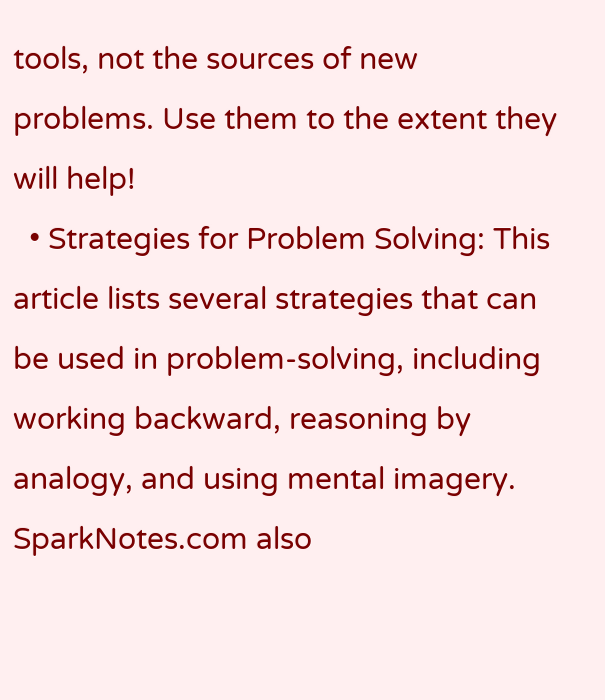tools, not the sources of new problems. Use them to the extent they will help!
  • Strategies for Problem Solving: This article lists several strategies that can be used in problem-solving, including working backward, reasoning by analogy, and using mental imagery. SparkNotes.com also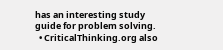has an interesting study guide for problem solving.
  • CriticalThinking.org also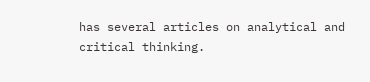has several articles on analytical and critical thinking.